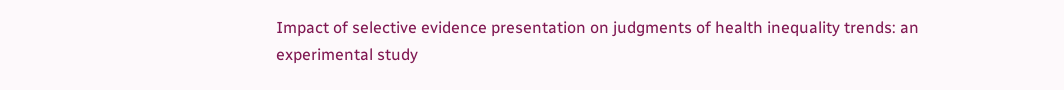Impact of selective evidence presentation on judgments of health inequality trends: an experimental study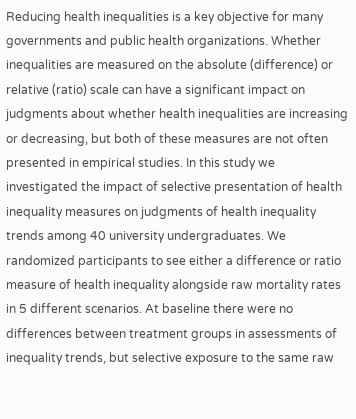Reducing health inequalities is a key objective for many governments and public health organizations. Whether inequalities are measured on the absolute (difference) or relative (ratio) scale can have a significant impact on judgments about whether health inequalities are increasing or decreasing, but both of these measures are not often presented in empirical studies. In this study we investigated the impact of selective presentation of health inequality measures on judgments of health inequality trends among 40 university undergraduates. We randomized participants to see either a difference or ratio measure of health inequality alongside raw mortality rates in 5 different scenarios. At baseline there were no differences between treatment groups in assessments of inequality trends, but selective exposure to the same raw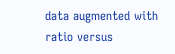data augmented with ratio versus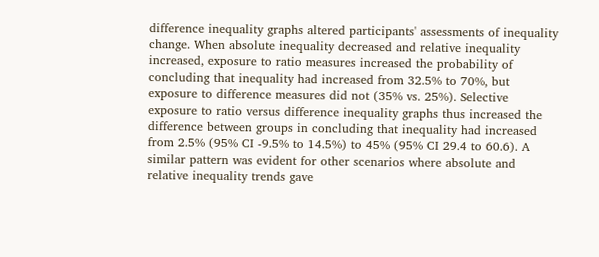difference inequality graphs altered participants' assessments of inequality change. When absolute inequality decreased and relative inequality increased, exposure to ratio measures increased the probability of concluding that inequality had increased from 32.5% to 70%, but exposure to difference measures did not (35% vs. 25%). Selective exposure to ratio versus difference inequality graphs thus increased the difference between groups in concluding that inequality had increased from 2.5% (95% CI -9.5% to 14.5%) to 45% (95% CI 29.4 to 60.6). A similar pattern was evident for other scenarios where absolute and relative inequality trends gave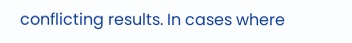conflicting results. In cases where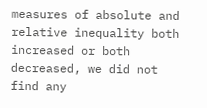measures of absolute and relative inequality both increased or both decreased, we did not find any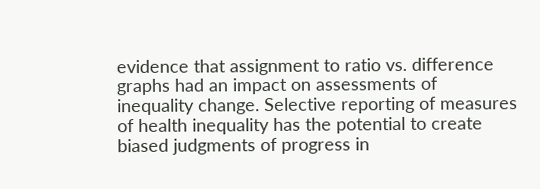evidence that assignment to ratio vs. difference graphs had an impact on assessments of inequality change. Selective reporting of measures of health inequality has the potential to create biased judgments of progress in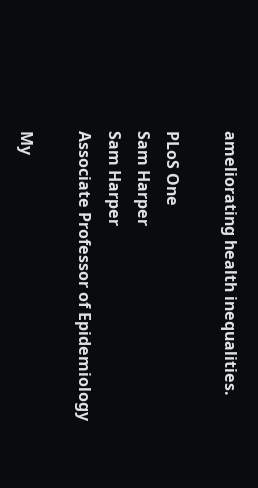ameliorating health inequalities.

PLoS One
Sam Harper
Sam Harper
Associate Professor of Epidemiology

My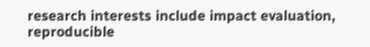research interests include impact evaluation, reproducible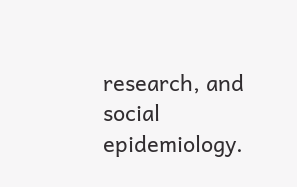research, and social epidemiology.